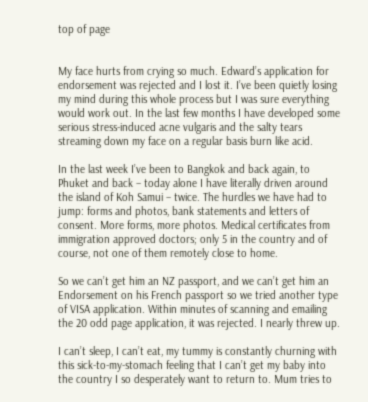top of page


My face hurts from crying so much. Edward’s application for endorsement was rejected and I lost it. I’ve been quietly losing my mind during this whole process but I was sure everything would work out. In the last few months I have developed some serious stress-induced acne vulgaris and the salty tears streaming down my face on a regular basis burn like acid.

In the last week I’ve been to Bangkok and back again, to Phuket and back – today alone I have literally driven around the island of Koh Samui – twice. The hurdles we have had to jump: forms and photos, bank statements and letters of consent. More forms, more photos. Medical certificates from immigration approved doctors; only 5 in the country and of course, not one of them remotely close to home.

So we can’t get him an NZ passport, and we can’t get him an Endorsement on his French passport so we tried another type of VISA application. Within minutes of scanning and emailing the 20 odd page application, it was rejected. I nearly threw up.

I can’t sleep, I can’t eat, my tummy is constantly churning with this sick-to-my-stomach feeling that I can’t get my baby into the country I so desperately want to return to. Mum tries to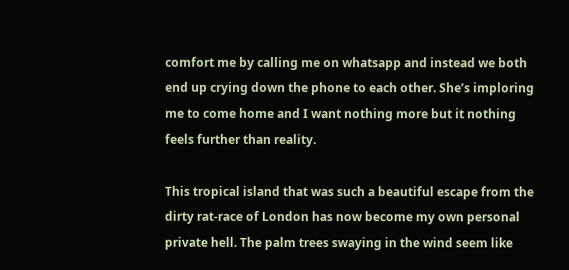comfort me by calling me on whatsapp and instead we both end up crying down the phone to each other. She’s imploring me to come home and I want nothing more but it nothing feels further than reality.

This tropical island that was such a beautiful escape from the dirty rat-race of London has now become my own personal private hell. The palm trees swaying in the wind seem like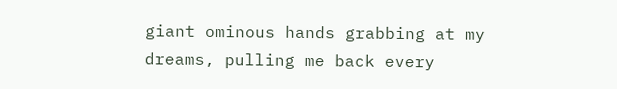giant ominous hands grabbing at my dreams, pulling me back every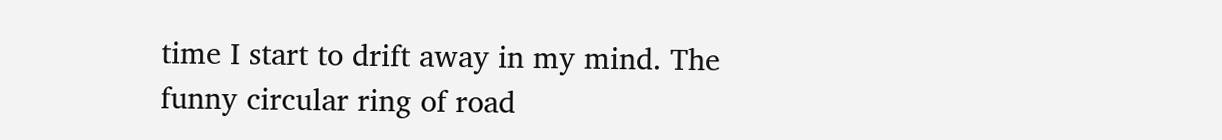time I start to drift away in my mind. The funny circular ring of road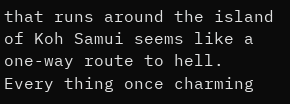that runs around the island of Koh Samui seems like a one-way route to hell. Every thing once charming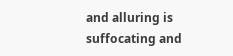and alluring is suffocating and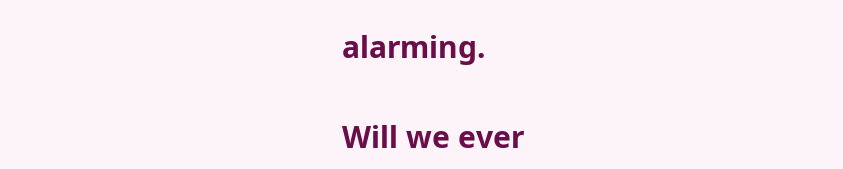alarming.

Will we ever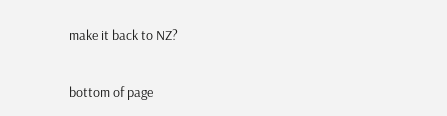make it back to NZ?

bottom of page